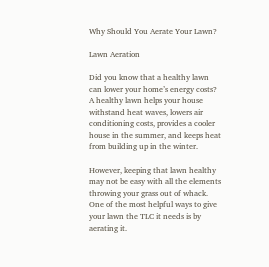Why Should You Aerate Your Lawn?

Lawn Aeration

Did you know that a healthy lawn can lower your home’s energy costs? A healthy lawn helps your house withstand heat waves, lowers air conditioning costs, provides a cooler house in the summer, and keeps heat from building up in the winter.

However, keeping that lawn healthy may not be easy with all the elements throwing your grass out of whack. One of the most helpful ways to give your lawn the TLC it needs is by aerating it.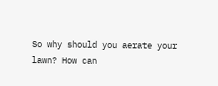So why should you aerate your lawn? How can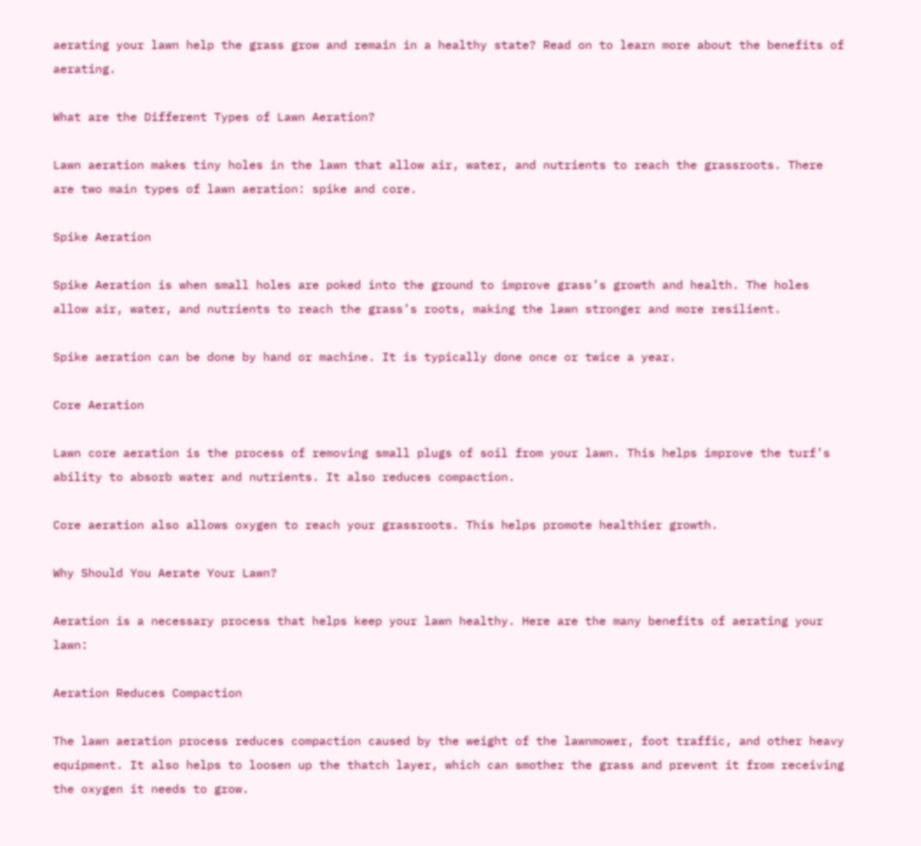aerating your lawn help the grass grow and remain in a healthy state? Read on to learn more about the benefits of aerating.

What are the Different Types of Lawn Aeration?

Lawn aeration makes tiny holes in the lawn that allow air, water, and nutrients to reach the grassroots. There are two main types of lawn aeration: spike and core.

Spike Aeration

Spike Aeration is when small holes are poked into the ground to improve grass’s growth and health. The holes allow air, water, and nutrients to reach the grass’s roots, making the lawn stronger and more resilient.

Spike aeration can be done by hand or machine. It is typically done once or twice a year.

Core Aeration

Lawn core aeration is the process of removing small plugs of soil from your lawn. This helps improve the turf’s ability to absorb water and nutrients. It also reduces compaction.

Core aeration also allows oxygen to reach your grassroots. This helps promote healthier growth.

Why Should You Aerate Your Lawn?

Aeration is a necessary process that helps keep your lawn healthy. Here are the many benefits of aerating your lawn:

Aeration Reduces Compaction

The lawn aeration process reduces compaction caused by the weight of the lawnmower, foot traffic, and other heavy equipment. It also helps to loosen up the thatch layer, which can smother the grass and prevent it from receiving the oxygen it needs to grow.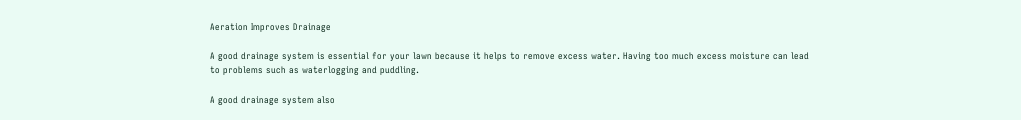Aeration Improves Drainage

A good drainage system is essential for your lawn because it helps to remove excess water. Having too much excess moisture can lead to problems such as waterlogging and puddling.

A good drainage system also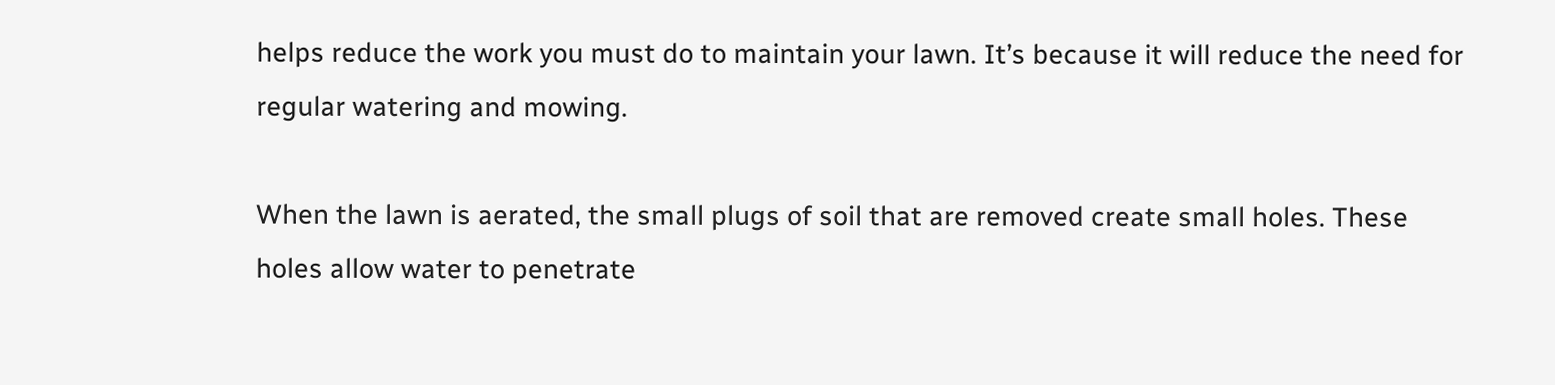helps reduce the work you must do to maintain your lawn. It’s because it will reduce the need for regular watering and mowing.

When the lawn is aerated, the small plugs of soil that are removed create small holes. These holes allow water to penetrate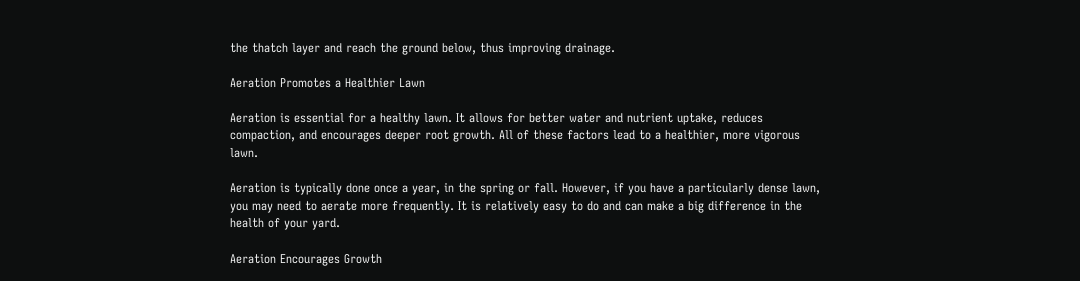the thatch layer and reach the ground below, thus improving drainage.

Aeration Promotes a Healthier Lawn

Aeration is essential for a healthy lawn. It allows for better water and nutrient uptake, reduces compaction, and encourages deeper root growth. All of these factors lead to a healthier, more vigorous lawn.

Aeration is typically done once a year, in the spring or fall. However, if you have a particularly dense lawn, you may need to aerate more frequently. It is relatively easy to do and can make a big difference in the health of your yard.

Aeration Encourages Growth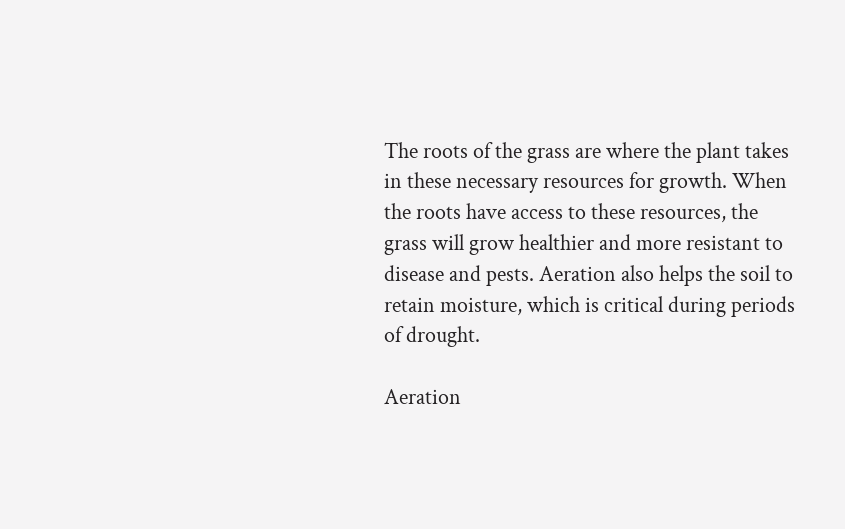The roots of the grass are where the plant takes in these necessary resources for growth. When the roots have access to these resources, the grass will grow healthier and more resistant to disease and pests. Aeration also helps the soil to retain moisture, which is critical during periods of drought.

Aeration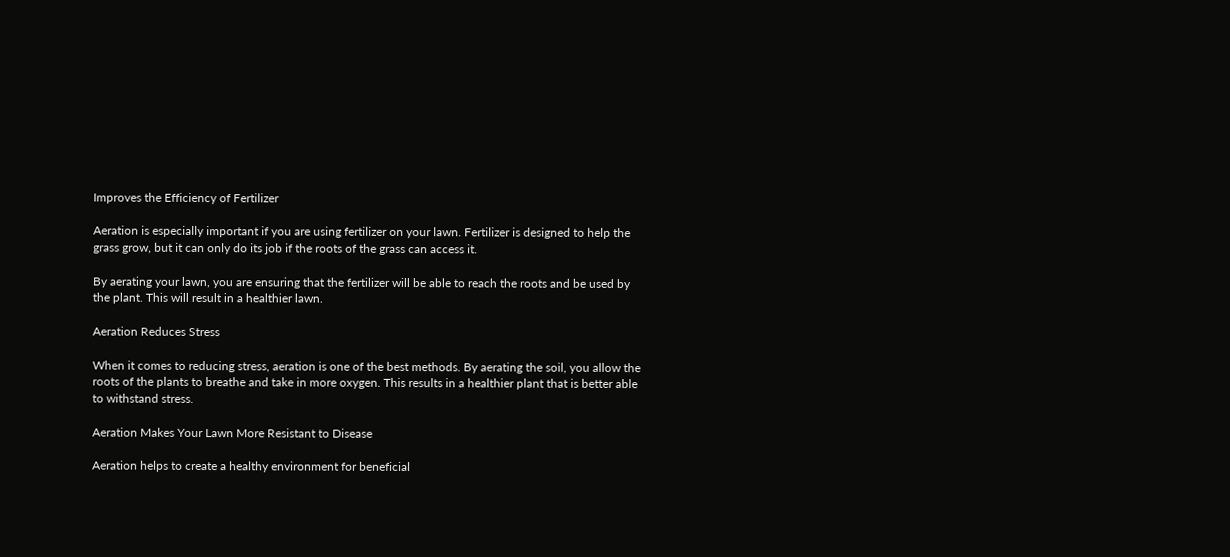Improves the Efficiency of Fertilizer

Aeration is especially important if you are using fertilizer on your lawn. Fertilizer is designed to help the grass grow, but it can only do its job if the roots of the grass can access it.

By aerating your lawn, you are ensuring that the fertilizer will be able to reach the roots and be used by the plant. This will result in a healthier lawn.

Aeration Reduces Stress

When it comes to reducing stress, aeration is one of the best methods. By aerating the soil, you allow the roots of the plants to breathe and take in more oxygen. This results in a healthier plant that is better able to withstand stress.

Aeration Makes Your Lawn More Resistant to Disease

Aeration helps to create a healthy environment for beneficial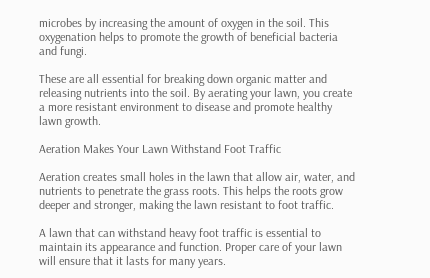microbes by increasing the amount of oxygen in the soil. This oxygenation helps to promote the growth of beneficial bacteria and fungi.

These are all essential for breaking down organic matter and releasing nutrients into the soil. By aerating your lawn, you create a more resistant environment to disease and promote healthy lawn growth.

Aeration Makes Your Lawn Withstand Foot Traffic

Aeration creates small holes in the lawn that allow air, water, and nutrients to penetrate the grass roots. This helps the roots grow deeper and stronger, making the lawn resistant to foot traffic.

A lawn that can withstand heavy foot traffic is essential to maintain its appearance and function. Proper care of your lawn will ensure that it lasts for many years.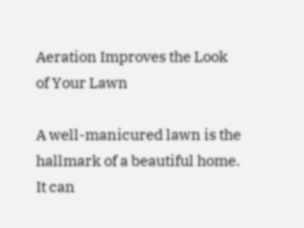Aeration Improves the Look of Your Lawn

A well-manicured lawn is the hallmark of a beautiful home. It can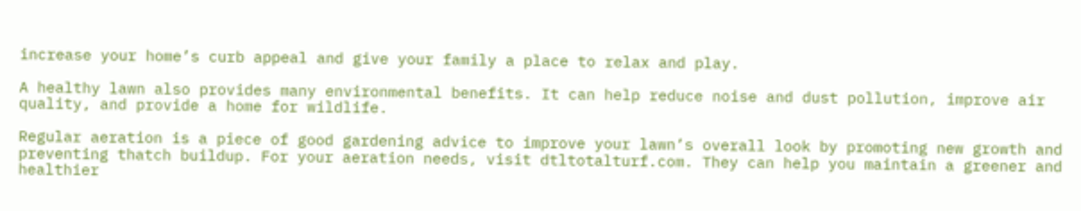increase your home’s curb appeal and give your family a place to relax and play.

A healthy lawn also provides many environmental benefits. It can help reduce noise and dust pollution, improve air quality, and provide a home for wildlife.

Regular aeration is a piece of good gardening advice to improve your lawn’s overall look by promoting new growth and preventing thatch buildup. For your aeration needs, visit dtltotalturf.com. They can help you maintain a greener and healthier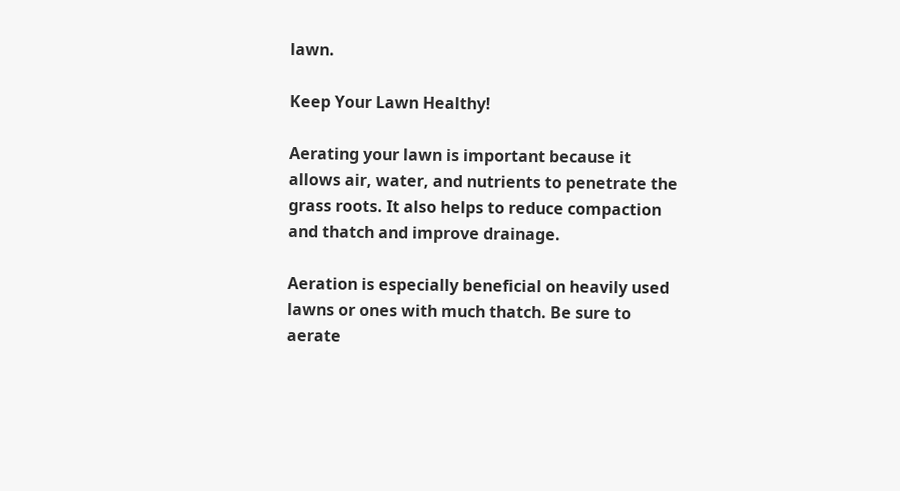lawn.

Keep Your Lawn Healthy!

Aerating your lawn is important because it allows air, water, and nutrients to penetrate the grass roots. It also helps to reduce compaction and thatch and improve drainage.

Aeration is especially beneficial on heavily used lawns or ones with much thatch. Be sure to aerate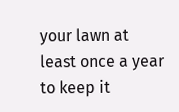your lawn at least once a year to keep it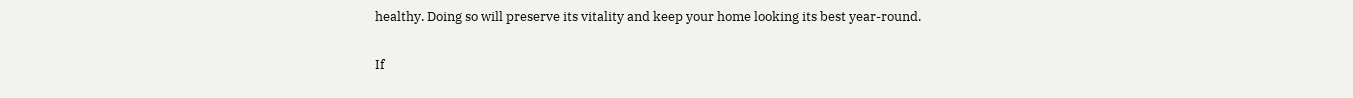healthy. Doing so will preserve its vitality and keep your home looking its best year-round.

If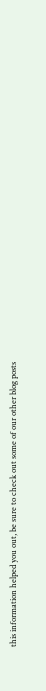this information helped you out, be sure to check out some of our other blog posts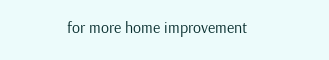for more home improvement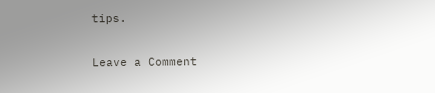tips.

Leave a Comment